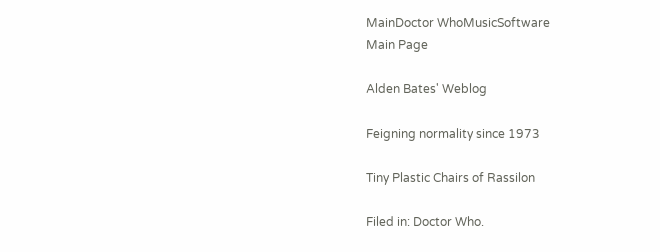MainDoctor WhoMusicSoftware
Main Page

Alden Bates' Weblog

Feigning normality since 1973

Tiny Plastic Chairs of Rassilon

Filed in: Doctor Who.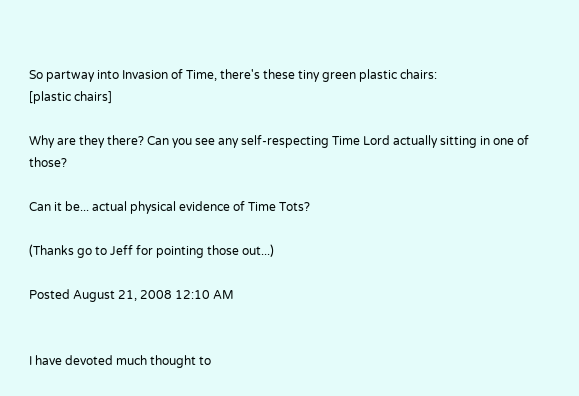So partway into Invasion of Time, there's these tiny green plastic chairs:
[plastic chairs]

Why are they there? Can you see any self-respecting Time Lord actually sitting in one of those?

Can it be... actual physical evidence of Time Tots?

(Thanks go to Jeff for pointing those out...)

Posted August 21, 2008 12:10 AM


I have devoted much thought to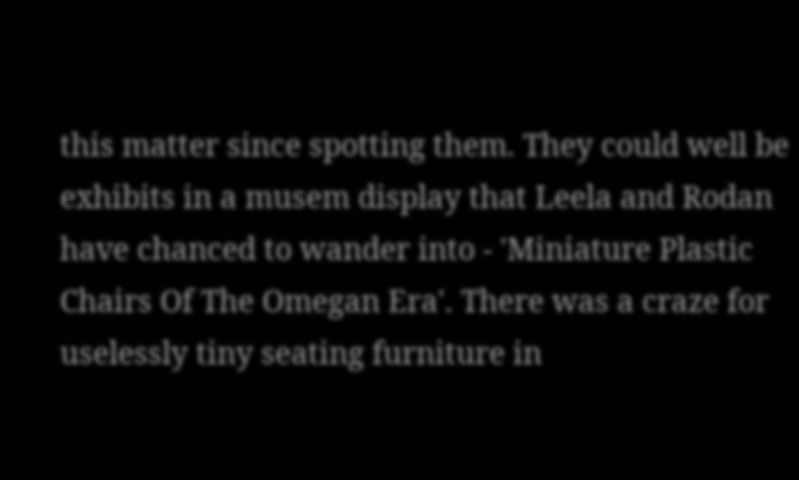this matter since spotting them. They could well be exhibits in a musem display that Leela and Rodan have chanced to wander into - 'Miniature Plastic Chairs Of The Omegan Era'. There was a craze for uselessly tiny seating furniture in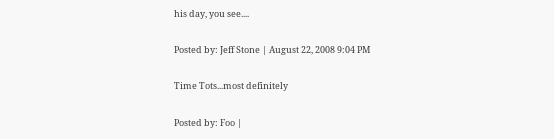his day, you see....

Posted by: Jeff Stone | August 22, 2008 9:04 PM

Time Tots...most definitely

Posted by: Foo |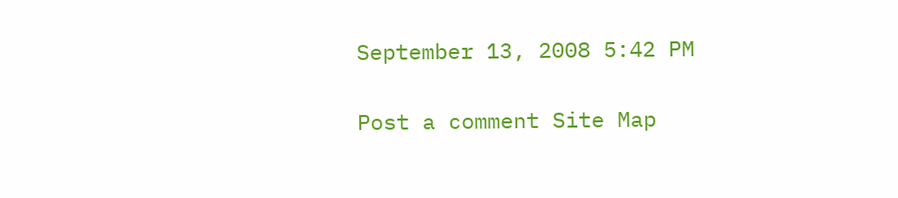September 13, 2008 5:42 PM

Post a comment Site Map